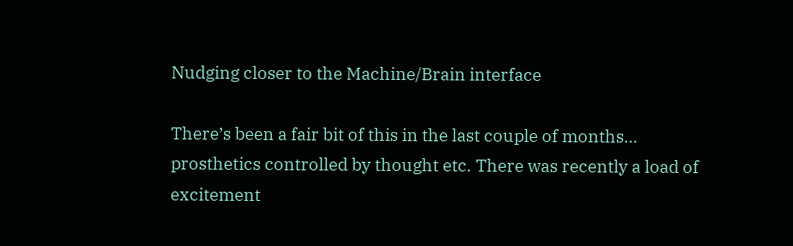Nudging closer to the Machine/Brain interface

There’s been a fair bit of this in the last couple of months… prosthetics controlled by thought etc. There was recently a load of excitement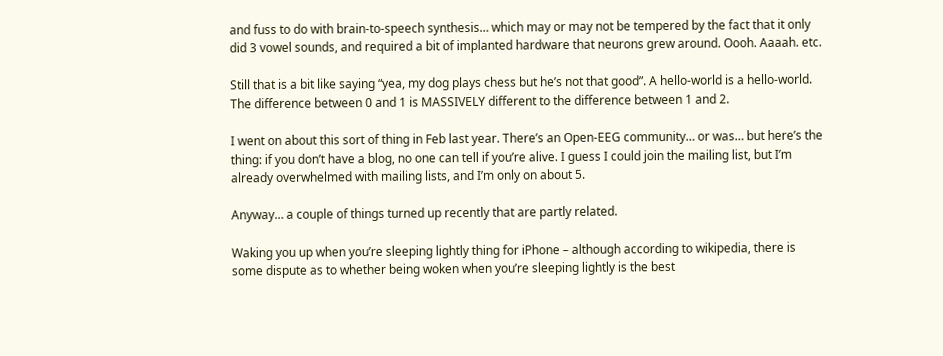and fuss to do with brain-to-speech synthesis… which may or may not be tempered by the fact that it only did 3 vowel sounds, and required a bit of implanted hardware that neurons grew around. Oooh. Aaaah. etc.

Still that is a bit like saying “yea, my dog plays chess but he’s not that good”. A hello-world is a hello-world. The difference between 0 and 1 is MASSIVELY different to the difference between 1 and 2.

I went on about this sort of thing in Feb last year. There’s an Open-EEG community… or was… but here’s the thing: if you don’t have a blog, no one can tell if you’re alive. I guess I could join the mailing list, but I’m already overwhelmed with mailing lists, and I’m only on about 5.

Anyway… a couple of things turned up recently that are partly related.

Waking you up when you’re sleeping lightly thing for iPhone – although according to wikipedia, there is some dispute as to whether being woken when you’re sleeping lightly is the best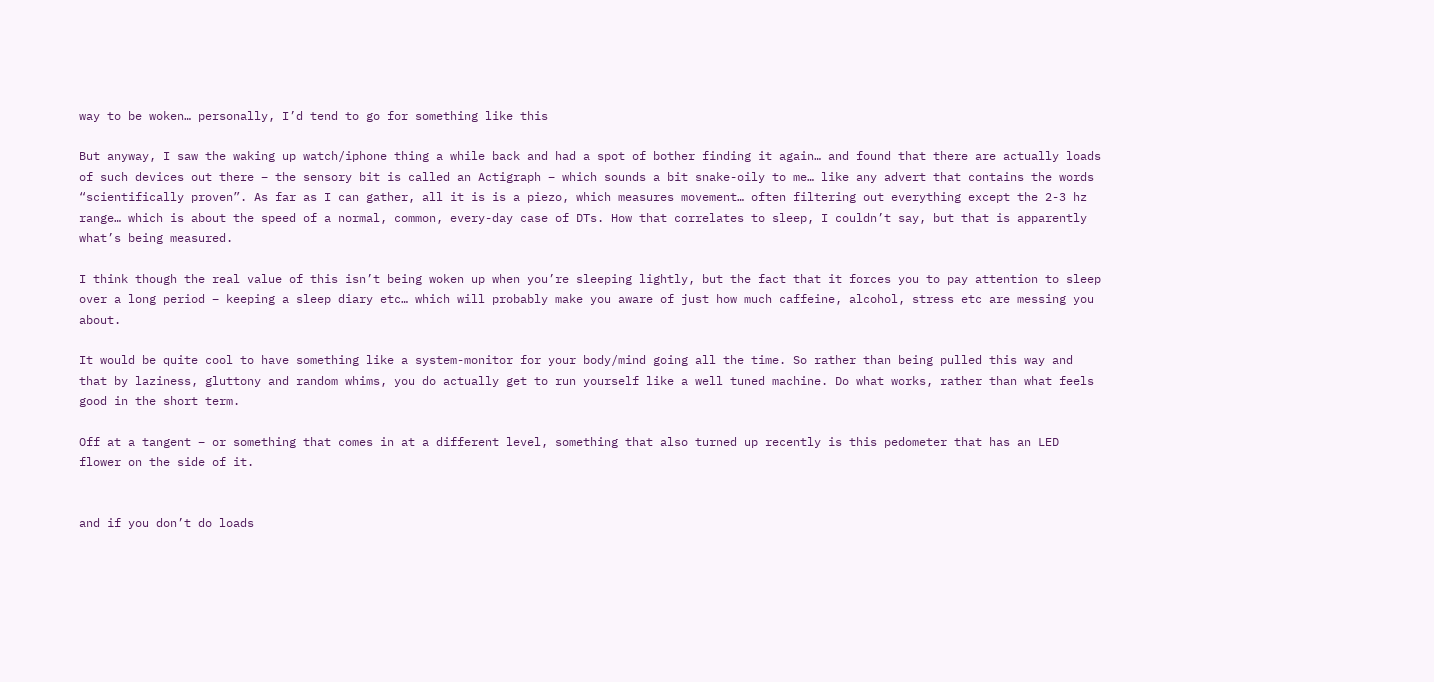way to be woken… personally, I’d tend to go for something like this

But anyway, I saw the waking up watch/iphone thing a while back and had a spot of bother finding it again… and found that there are actually loads of such devices out there – the sensory bit is called an Actigraph – which sounds a bit snake-oily to me… like any advert that contains the words “scientifically proven”. As far as I can gather, all it is is a piezo, which measures movement… often filtering out everything except the 2-3 hz range… which is about the speed of a normal, common, every-day case of DTs. How that correlates to sleep, I couldn’t say, but that is apparently what’s being measured.

I think though the real value of this isn’t being woken up when you’re sleeping lightly, but the fact that it forces you to pay attention to sleep over a long period – keeping a sleep diary etc… which will probably make you aware of just how much caffeine, alcohol, stress etc are messing you about.

It would be quite cool to have something like a system-monitor for your body/mind going all the time. So rather than being pulled this way and that by laziness, gluttony and random whims, you do actually get to run yourself like a well tuned machine. Do what works, rather than what feels good in the short term.

Off at a tangent – or something that comes in at a different level, something that also turned up recently is this pedometer that has an LED flower on the side of it.


and if you don’t do loads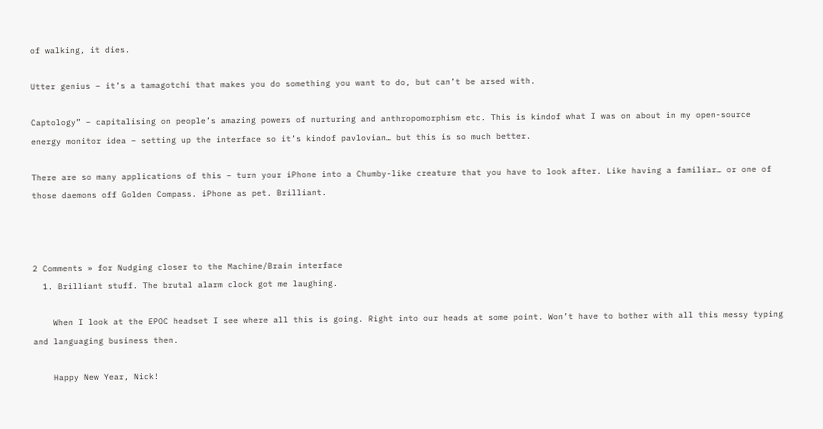of walking, it dies.

Utter genius – it’s a tamagotchi that makes you do something you want to do, but can’t be arsed with.

Captology” – capitalising on people’s amazing powers of nurturing and anthropomorphism etc. This is kindof what I was on about in my open-source energy monitor idea – setting up the interface so it’s kindof pavlovian… but this is so much better.

There are so many applications of this – turn your iPhone into a Chumby-like creature that you have to look after. Like having a familiar… or one of those daemons off Golden Compass. iPhone as pet. Brilliant.



2 Comments » for Nudging closer to the Machine/Brain interface
  1. Brilliant stuff. The brutal alarm clock got me laughing.

    When I look at the EPOC headset I see where all this is going. Right into our heads at some point. Won’t have to bother with all this messy typing and languaging business then.

    Happy New Year, Nick!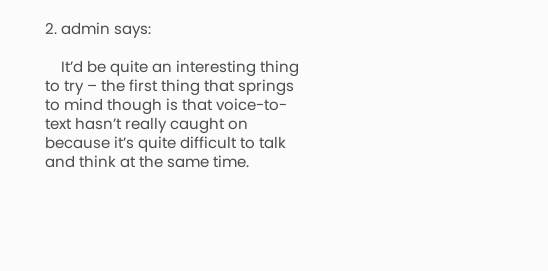2. admin says:

    It’d be quite an interesting thing to try – the first thing that springs to mind though is that voice-to-text hasn’t really caught on because it’s quite difficult to talk and think at the same time.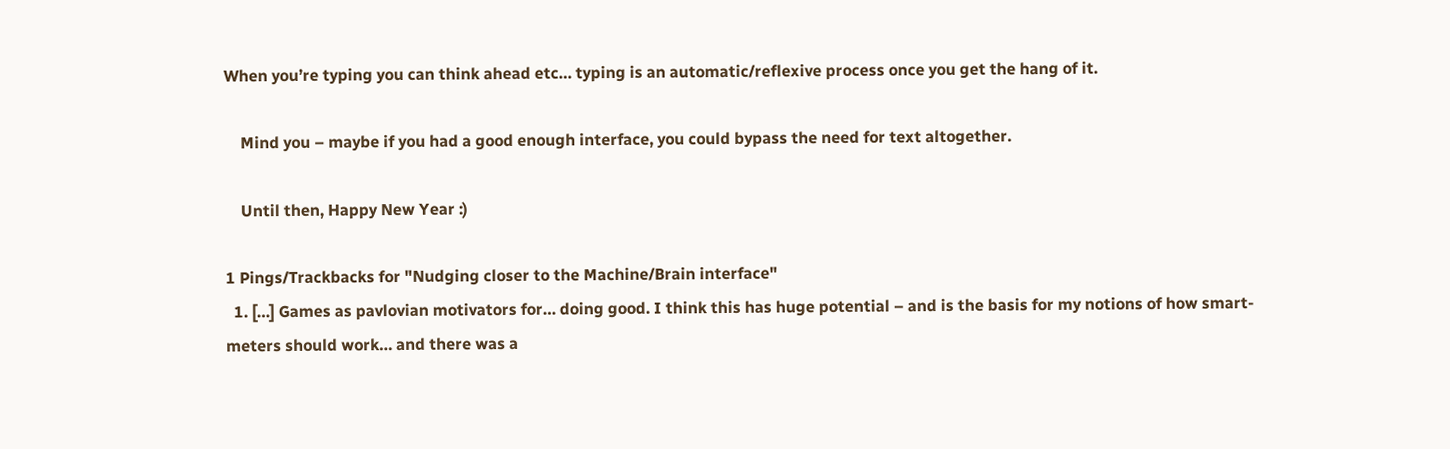When you’re typing you can think ahead etc… typing is an automatic/reflexive process once you get the hang of it.

    Mind you – maybe if you had a good enough interface, you could bypass the need for text altogether.

    Until then, Happy New Year :)

1 Pings/Trackbacks for "Nudging closer to the Machine/Brain interface"
  1. […] Games as pavlovian motivators for… doing good. I think this has huge potential – and is the basis for my notions of how smart-meters should work… and there was a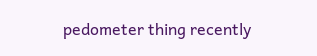pedometer thing recently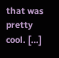that was pretty cool. […]